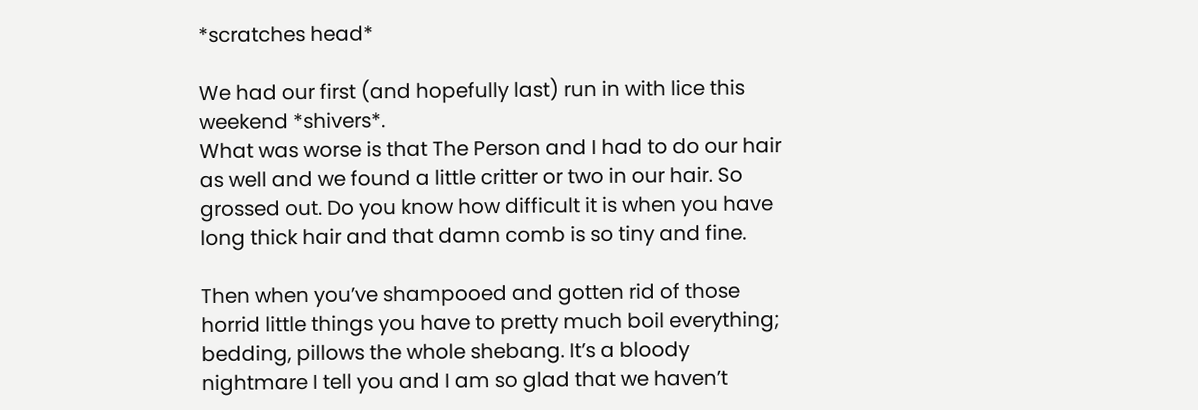*scratches head*

We had our first (and hopefully last) run in with lice this weekend *shivers*.
What was worse is that The Person and I had to do our hair as well and we found a little critter or two in our hair. So grossed out. Do you know how difficult it is when you have long thick hair and that damn comb is so tiny and fine.

Then when you’ve shampooed and gotten rid of those horrid little things you have to pretty much boil everything; bedding, pillows the whole shebang. It’s a bloody nightmare I tell you and I am so glad that we haven’t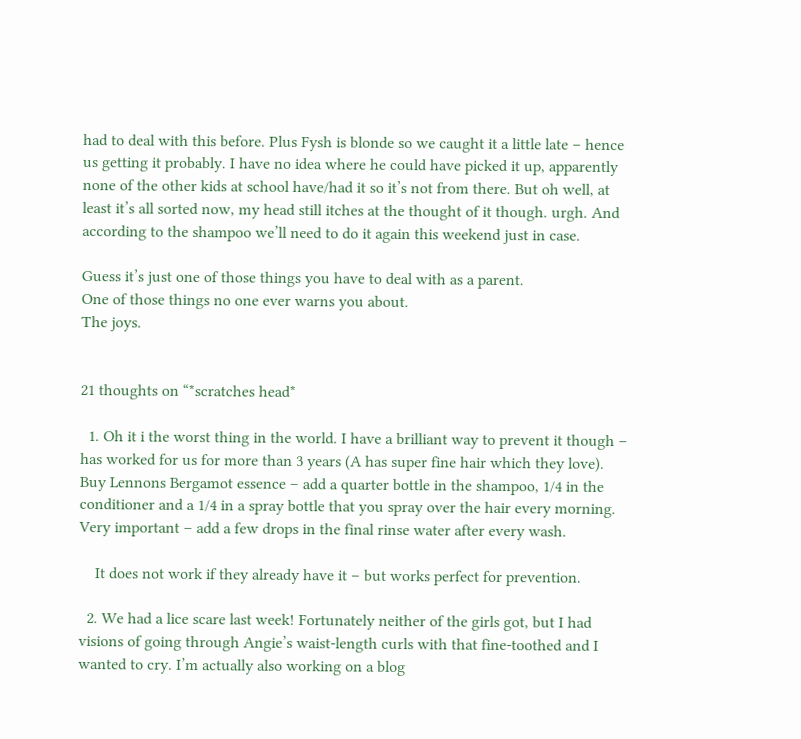had to deal with this before. Plus Fysh is blonde so we caught it a little late – hence us getting it probably. I have no idea where he could have picked it up, apparently none of the other kids at school have/had it so it’s not from there. But oh well, at least it’s all sorted now, my head still itches at the thought of it though. urgh. And according to the shampoo we’ll need to do it again this weekend just in case.

Guess it’s just one of those things you have to deal with as a parent.
One of those things no one ever warns you about.
The joys.


21 thoughts on “*scratches head*

  1. Oh it i the worst thing in the world. I have a brilliant way to prevent it though – has worked for us for more than 3 years (A has super fine hair which they love). Buy Lennons Bergamot essence – add a quarter bottle in the shampoo, 1/4 in the conditioner and a 1/4 in a spray bottle that you spray over the hair every morning. Very important – add a few drops in the final rinse water after every wash.

    It does not work if they already have it – but works perfect for prevention.

  2. We had a lice scare last week! Fortunately neither of the girls got, but I had visions of going through Angie’s waist-length curls with that fine-toothed and I wanted to cry. I’m actually also working on a blog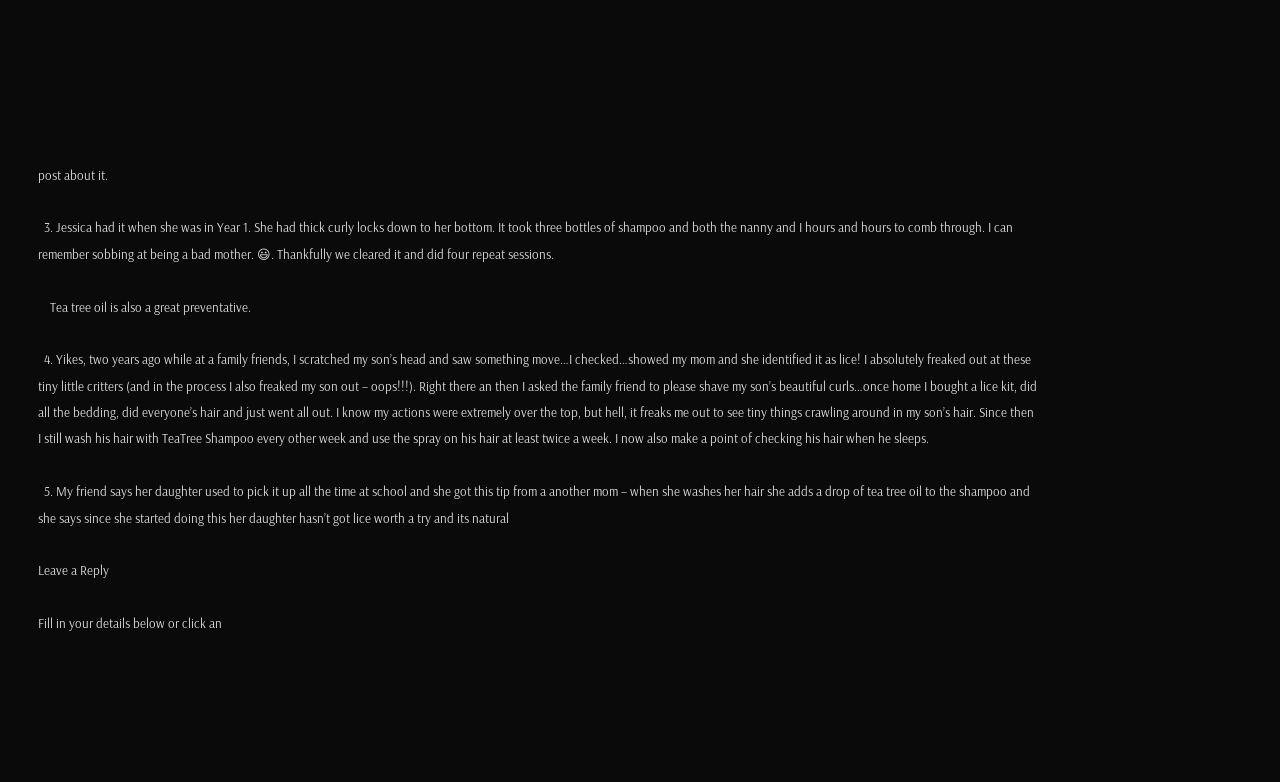post about it.

  3. Jessica had it when she was in Year 1. She had thick curly locks down to her bottom. It took three bottles of shampoo and both the nanny and I hours and hours to comb through. I can remember sobbing at being a bad mother. 😃. Thankfully we cleared it and did four repeat sessions.

    Tea tree oil is also a great preventative.

  4. Yikes, two years ago while at a family friends, I scratched my son’s head and saw something move…I checked…showed my mom and she identified it as lice! I absolutely freaked out at these tiny little critters (and in the process I also freaked my son out – oops!!!). Right there an then I asked the family friend to please shave my son’s beautiful curls…once home I bought a lice kit, did all the bedding, did everyone’s hair and just went all out. I know my actions were extremely over the top, but hell, it freaks me out to see tiny things crawling around in my son’s hair. Since then I still wash his hair with TeaTree Shampoo every other week and use the spray on his hair at least twice a week. I now also make a point of checking his hair when he sleeps.

  5. My friend says her daughter used to pick it up all the time at school and she got this tip from a another mom – when she washes her hair she adds a drop of tea tree oil to the shampoo and she says since she started doing this her daughter hasn’t got lice worth a try and its natural

Leave a Reply

Fill in your details below or click an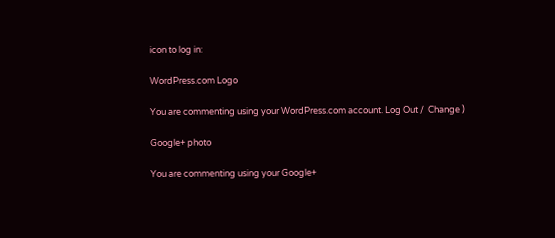icon to log in:

WordPress.com Logo

You are commenting using your WordPress.com account. Log Out /  Change )

Google+ photo

You are commenting using your Google+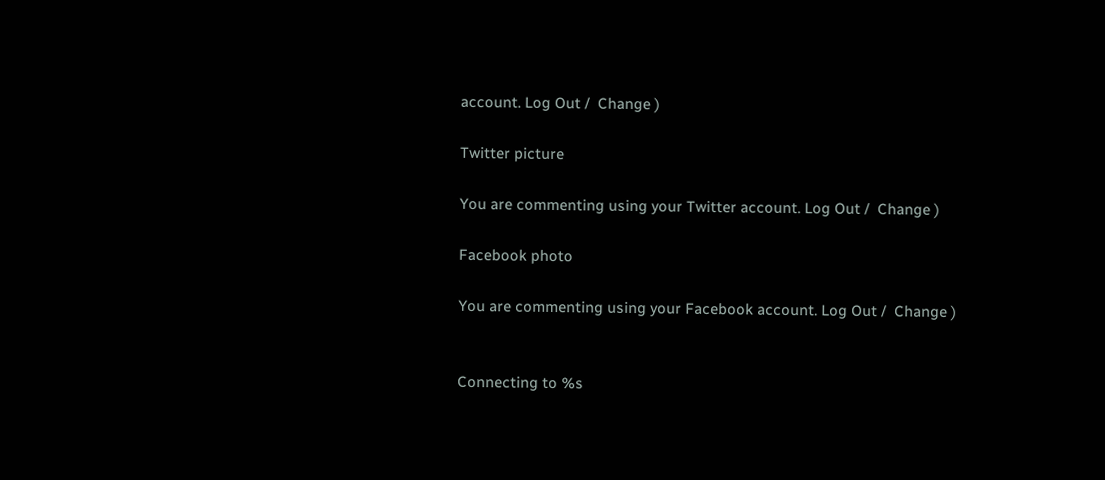account. Log Out /  Change )

Twitter picture

You are commenting using your Twitter account. Log Out /  Change )

Facebook photo

You are commenting using your Facebook account. Log Out /  Change )


Connecting to %s